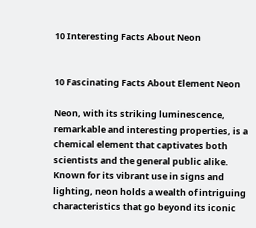10 Interesting Facts About Neon


10 Fascinating Facts About Element Neon

Neon, with its striking luminescence, remarkable and interesting properties, is a chemical element that captivates both scientists and the general public alike. Known for its vibrant use in signs and lighting, neon holds a wealth of intriguing characteristics that go beyond its iconic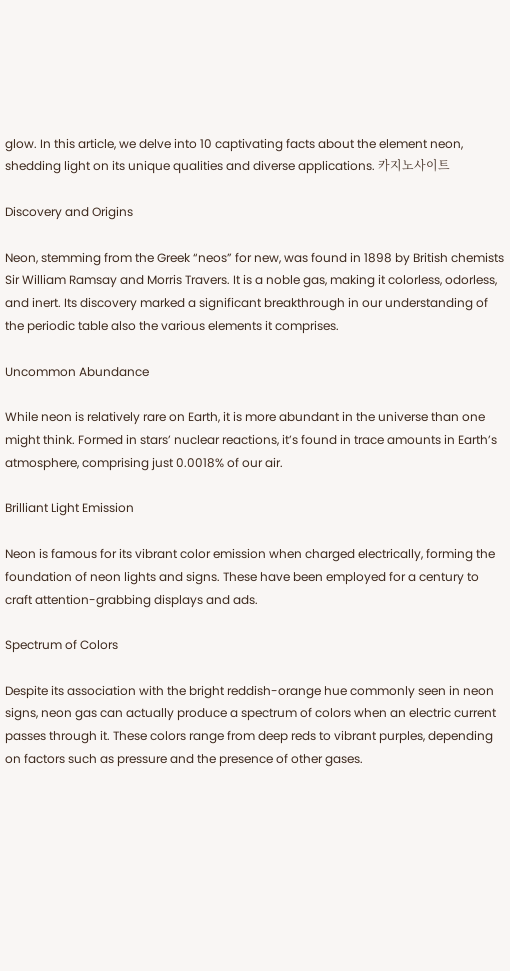glow. In this article, we delve into 10 captivating facts about the element neon, shedding light on its unique qualities and diverse applications. 카지노사이트

Discovery and Origins

Neon, stemming from the Greek “neos” for new, was found in 1898 by British chemists Sir William Ramsay and Morris Travers. It is a noble gas, making it colorless, odorless, and inert. Its discovery marked a significant breakthrough in our understanding of the periodic table also the various elements it comprises.

Uncommon Abundance

While neon is relatively rare on Earth, it is more abundant in the universe than one might think. Formed in stars’ nuclear reactions, it’s found in trace amounts in Earth’s atmosphere, comprising just 0.0018% of our air.

Brilliant Light Emission

Neon is famous for its vibrant color emission when charged electrically, forming the foundation of neon lights and signs. These have been employed for a century to craft attention-grabbing displays and ads.

Spectrum of Colors

Despite its association with the bright reddish-orange hue commonly seen in neon signs, neon gas can actually produce a spectrum of colors when an electric current passes through it. These colors range from deep reds to vibrant purples, depending on factors such as pressure and the presence of other gases.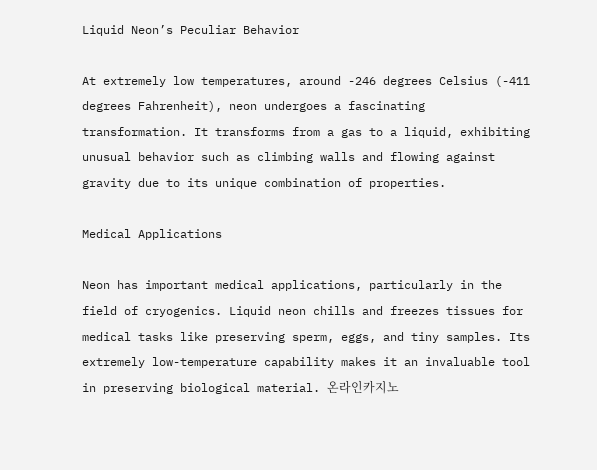Liquid Neon’s Peculiar Behavior

At extremely low temperatures, around -246 degrees Celsius (-411 degrees Fahrenheit), neon undergoes a fascinating transformation. It transforms from a gas to a liquid, exhibiting unusual behavior such as climbing walls and flowing against gravity due to its unique combination of properties.

Medical Applications

Neon has important medical applications, particularly in the field of cryogenics. Liquid neon chills and freezes tissues for medical tasks like preserving sperm, eggs, and tiny samples. Its extremely low-temperature capability makes it an invaluable tool in preserving biological material. 온라인카지노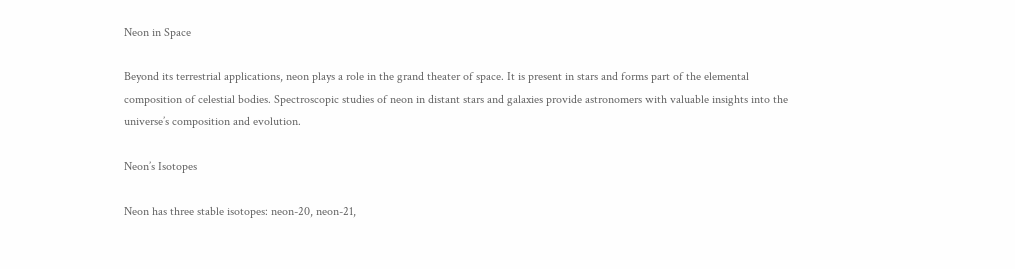Neon in Space

Beyond its terrestrial applications, neon plays a role in the grand theater of space. It is present in stars and forms part of the elemental composition of celestial bodies. Spectroscopic studies of neon in distant stars and galaxies provide astronomers with valuable insights into the universe’s composition and evolution.

Neon’s Isotopes

Neon has three stable isotopes: neon-20, neon-21,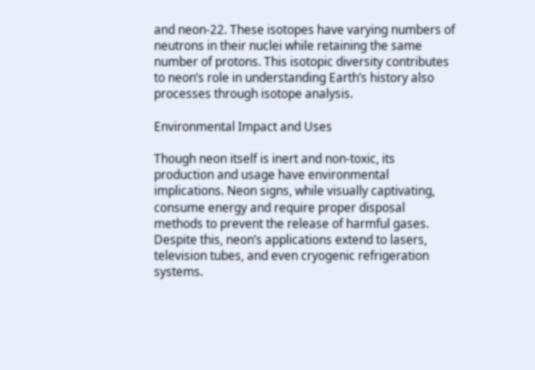and neon-22. These isotopes have varying numbers of neutrons in their nuclei while retaining the same number of protons. This isotopic diversity contributes to neon’s role in understanding Earth’s history also processes through isotope analysis.

Environmental Impact and Uses

Though neon itself is inert and non-toxic, its production and usage have environmental implications. Neon signs, while visually captivating, consume energy and require proper disposal methods to prevent the release of harmful gases. Despite this, neon’s applications extend to lasers, television tubes, and even cryogenic refrigeration systems.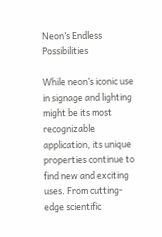Neon’s Endless Possibilities

While neon’s iconic use in signage and lighting might be its most recognizable application, its unique properties continue to find new and exciting uses. From cutting-edge scientific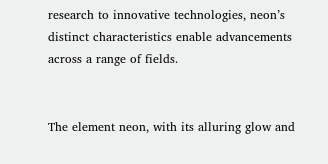research to innovative technologies, neon’s distinct characteristics enable advancements across a range of fields.


The element neon, with its alluring glow and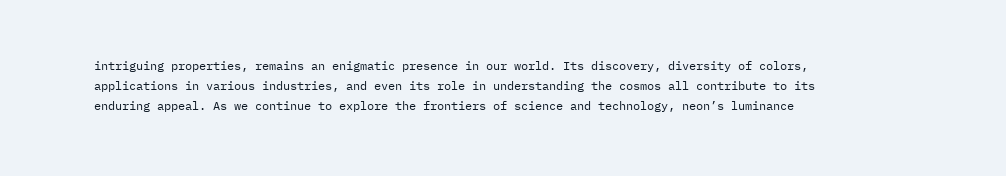intriguing properties, remains an enigmatic presence in our world. Its discovery, diversity of colors, applications in various industries, and even its role in understanding the cosmos all contribute to its enduring appeal. As we continue to explore the frontiers of science and technology, neon’s luminance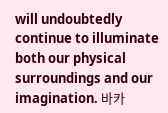will undoubtedly continue to illuminate both our physical surroundings and our imagination. 바카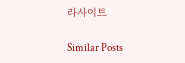라사이트

Similar Posts